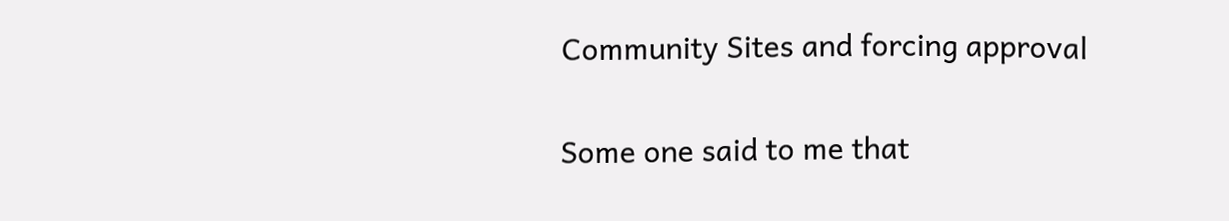Community Sites and forcing approval

Some one said to me that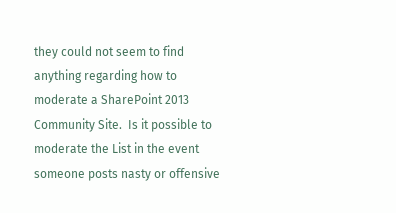they could not seem to find anything regarding how to moderate a SharePoint 2013 Community Site.  Is it possible to moderate the List in the event someone posts nasty or offensive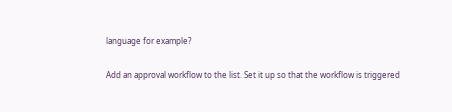language for example?

Add an approval workflow to the list. Set it up so that the workflow is triggered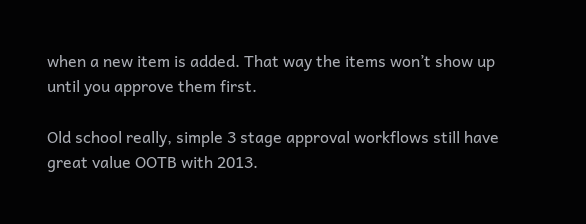when a new item is added. That way the items won’t show up until you approve them first.

Old school really, simple 3 stage approval workflows still have great value OOTB with 2013.